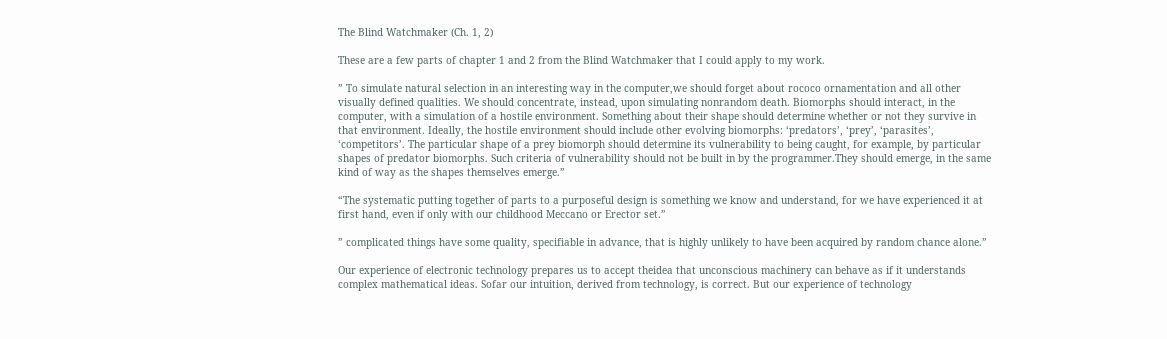The Blind Watchmaker (Ch. 1, 2)

These are a few parts of chapter 1 and 2 from the Blind Watchmaker that I could apply to my work.

” To simulate natural selection in an interesting way in the computer,we should forget about rococo ornamentation and all other visually defined qualities. We should concentrate, instead, upon simulating nonrandom death. Biomorphs should interact, in the computer, with a simulation of a hostile environment. Something about their shape should determine whether or not they survive in that environment. Ideally, the hostile environment should include other evolving biomorphs: ‘predators’, ‘prey’, ‘parasites’, ‘competitors’. The particular shape of a prey biomorph should determine its vulnerability to being caught, for example, by particular shapes of predator biomorphs. Such criteria of vulnerability should not be built in by the programmer.They should emerge, in the same kind of way as the shapes themselves emerge.”

“The systematic putting together of parts to a purposeful design is something we know and understand, for we have experienced it at first hand, even if only with our childhood Meccano or Erector set.”

” complicated things have some quality, specifiable in advance, that is highly unlikely to have been acquired by random chance alone.”

Our experience of electronic technology prepares us to accept theidea that unconscious machinery can behave as if it understands complex mathematical ideas. Sofar our intuition, derived from technology, is correct. But our experience of technology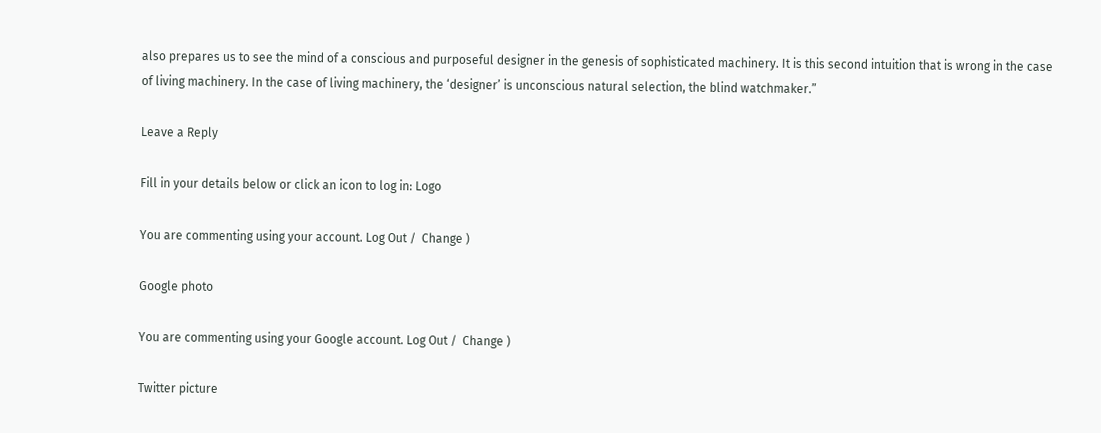also prepares us to see the mind of a conscious and purposeful designer in the genesis of sophisticated machinery. It is this second intuition that is wrong in the case of living machinery. In the case of living machinery, the ‘designer’ is unconscious natural selection, the blind watchmaker.”

Leave a Reply

Fill in your details below or click an icon to log in: Logo

You are commenting using your account. Log Out /  Change )

Google photo

You are commenting using your Google account. Log Out /  Change )

Twitter picture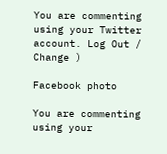You are commenting using your Twitter account. Log Out /  Change )

Facebook photo

You are commenting using your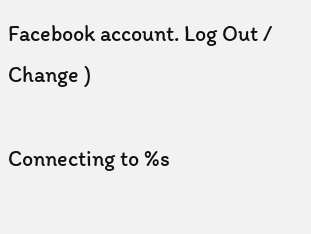Facebook account. Log Out /  Change )

Connecting to %s